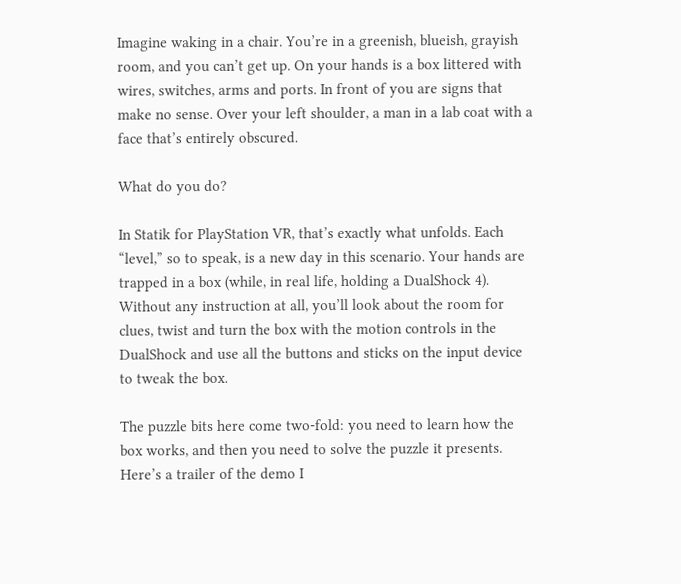Imagine waking in a chair. You’re in a greenish, blueish, grayish room, and you can’t get up. On your hands is a box littered with wires, switches, arms and ports. In front of you are signs that make no sense. Over your left shoulder, a man in a lab coat with a face that’s entirely obscured.

What do you do?

In Statik for PlayStation VR, that’s exactly what unfolds. Each “level,” so to speak, is a new day in this scenario. Your hands are trapped in a box (while, in real life, holding a DualShock 4). Without any instruction at all, you’ll look about the room for clues, twist and turn the box with the motion controls in the DualShock and use all the buttons and sticks on the input device to tweak the box.

The puzzle bits here come two-fold: you need to learn how the box works, and then you need to solve the puzzle it presents. Here’s a trailer of the demo I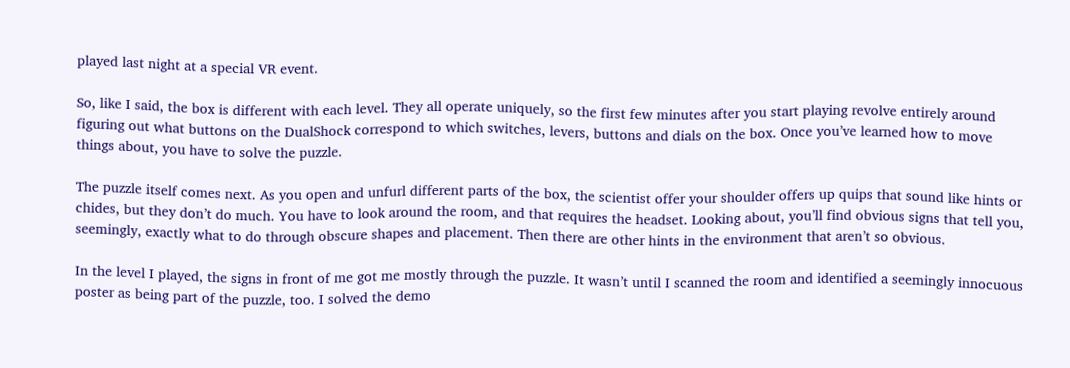played last night at a special VR event.

So, like I said, the box is different with each level. They all operate uniquely, so the first few minutes after you start playing revolve entirely around figuring out what buttons on the DualShock correspond to which switches, levers, buttons and dials on the box. Once you’ve learned how to move things about, you have to solve the puzzle.

The puzzle itself comes next. As you open and unfurl different parts of the box, the scientist offer your shoulder offers up quips that sound like hints or chides, but they don’t do much. You have to look around the room, and that requires the headset. Looking about, you’ll find obvious signs that tell you, seemingly, exactly what to do through obscure shapes and placement. Then there are other hints in the environment that aren’t so obvious.

In the level I played, the signs in front of me got me mostly through the puzzle. It wasn’t until I scanned the room and identified a seemingly innocuous poster as being part of the puzzle, too. I solved the demo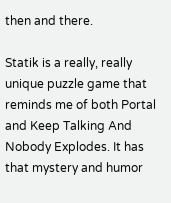then and there.

Statik is a really, really unique puzzle game that reminds me of both Portal and Keep Talking And Nobody Explodes. It has that mystery and humor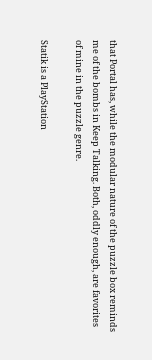that Portal has, while the modular nature of the puzzle box reminds me of the bombs in Keep Talking. Both, oddly enough, are favorites of mine in the puzzle genre.

Statik is a PlayStation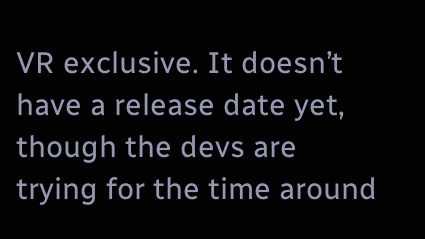VR exclusive. It doesn’t have a release date yet, though the devs are trying for the time around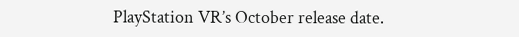PlayStation VR’s October release date.